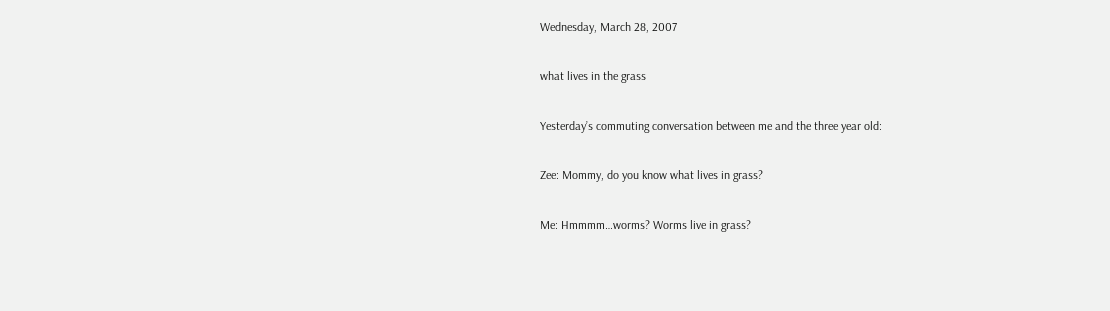Wednesday, March 28, 2007

what lives in the grass

Yesterday’s commuting conversation between me and the three year old:

Zee: Mommy, do you know what lives in grass?

Me: Hmmmm…worms? Worms live in grass?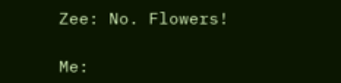Zee: No. Flowers!

Me: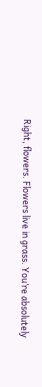Right, flowers. Flowers live in grass. You’re absolutely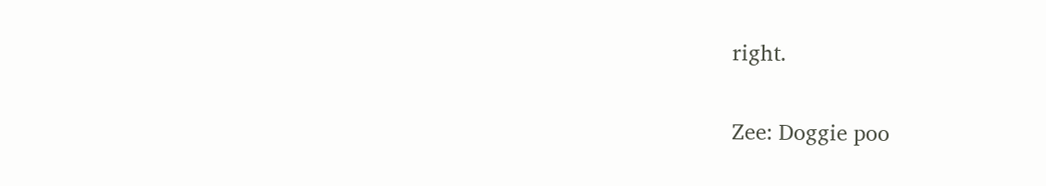right.


Zee: Doggie poo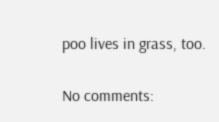poo lives in grass, too.

No comments: